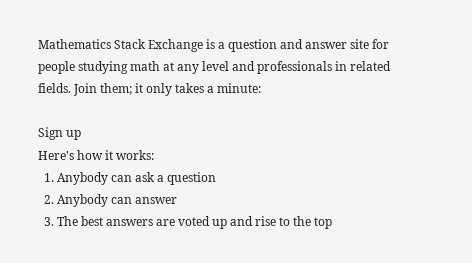Mathematics Stack Exchange is a question and answer site for people studying math at any level and professionals in related fields. Join them; it only takes a minute:

Sign up
Here's how it works:
  1. Anybody can ask a question
  2. Anybody can answer
  3. The best answers are voted up and rise to the top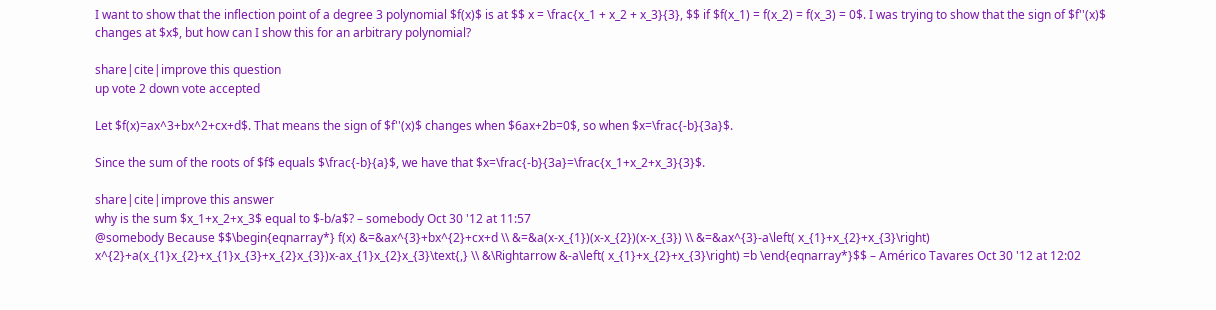I want to show that the inflection point of a degree 3 polynomial $f(x)$ is at $$ x = \frac{x_1 + x_2 + x_3}{3}, $$ if $f(x_1) = f(x_2) = f(x_3) = 0$. I was trying to show that the sign of $f''(x)$ changes at $x$, but how can I show this for an arbitrary polynomial?

share|cite|improve this question
up vote 2 down vote accepted

Let $f(x)=ax^3+bx^2+cx+d$. That means the sign of $f''(x)$ changes when $6ax+2b=0$, so when $x=\frac{-b}{3a}$.

Since the sum of the roots of $f$ equals $\frac{-b}{a}$, we have that $x=\frac{-b}{3a}=\frac{x_1+x_2+x_3}{3}$.

share|cite|improve this answer
why is the sum $x_1+x_2+x_3$ equal to $-b/a$? – somebody Oct 30 '12 at 11:57
@somebody Because $$\begin{eqnarray*} f(x) &=&ax^{3}+bx^{2}+cx+d \\ &=&a(x-x_{1})(x-x_{2})(x-x_{3}) \\ &=&ax^{3}-a\left( x_{1}+x_{2}+x_{3}\right) x^{2}+a(x_{1}x_{2}+x_{1}x_{3}+x_{2}x_{3})x-ax_{1}x_{2}x_{3}\text{,} \\ &\Rightarrow &-a\left( x_{1}+x_{2}+x_{3}\right) =b \end{eqnarray*}$$ – Américo Tavares Oct 30 '12 at 12:02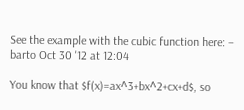See the example with the cubic function here: – barto Oct 30 '12 at 12:04

You know that $f(x)=ax^3+bx^2+cx+d$, so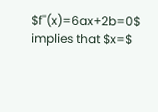$f''(x)=6ax+2b=0$ implies that $x=$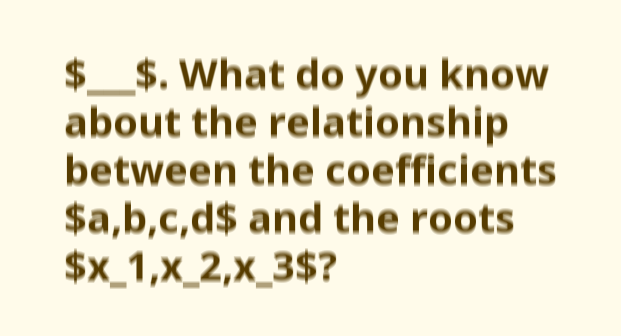$___$. What do you know about the relationship between the coefficients $a,b,c,d$ and the roots $x_1,x_2,x_3$?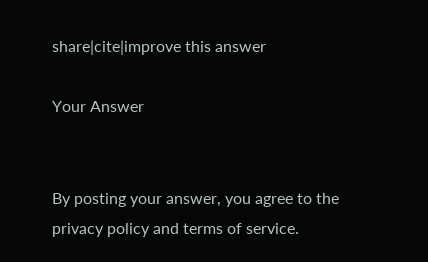share|cite|improve this answer

Your Answer


By posting your answer, you agree to the privacy policy and terms of service.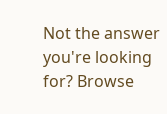Not the answer you're looking for? Browse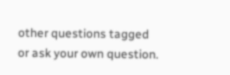other questions tagged or ask your own question.